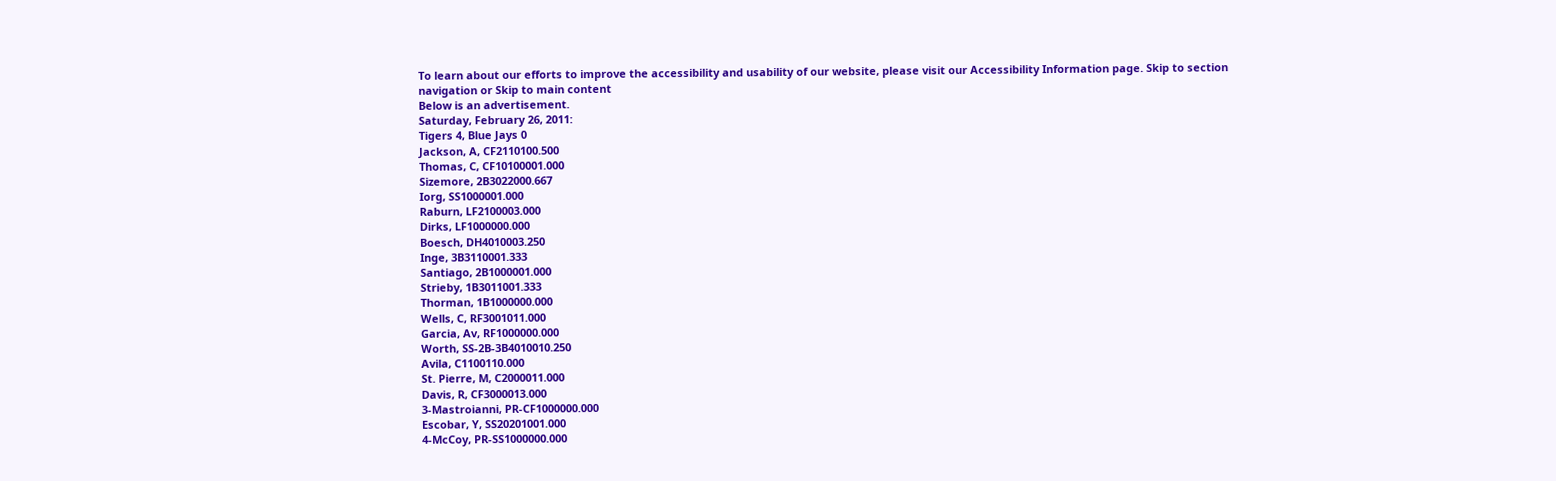To learn about our efforts to improve the accessibility and usability of our website, please visit our Accessibility Information page. Skip to section navigation or Skip to main content
Below is an advertisement.
Saturday, February 26, 2011:
Tigers 4, Blue Jays 0
Jackson, A, CF2110100.500
Thomas, C, CF10100001.000
Sizemore, 2B3022000.667
Iorg, SS1000001.000
Raburn, LF2100003.000
Dirks, LF1000000.000
Boesch, DH4010003.250
Inge, 3B3110001.333
Santiago, 2B1000001.000
Strieby, 1B3011001.333
Thorman, 1B1000000.000
Wells, C, RF3001011.000
Garcia, Av, RF1000000.000
Worth, SS-2B-3B4010010.250
Avila, C1100110.000
St. Pierre, M, C2000011.000
Davis, R, CF3000013.000
3-Mastroianni, PR-CF1000000.000
Escobar, Y, SS20201001.000
4-McCoy, PR-SS1000000.000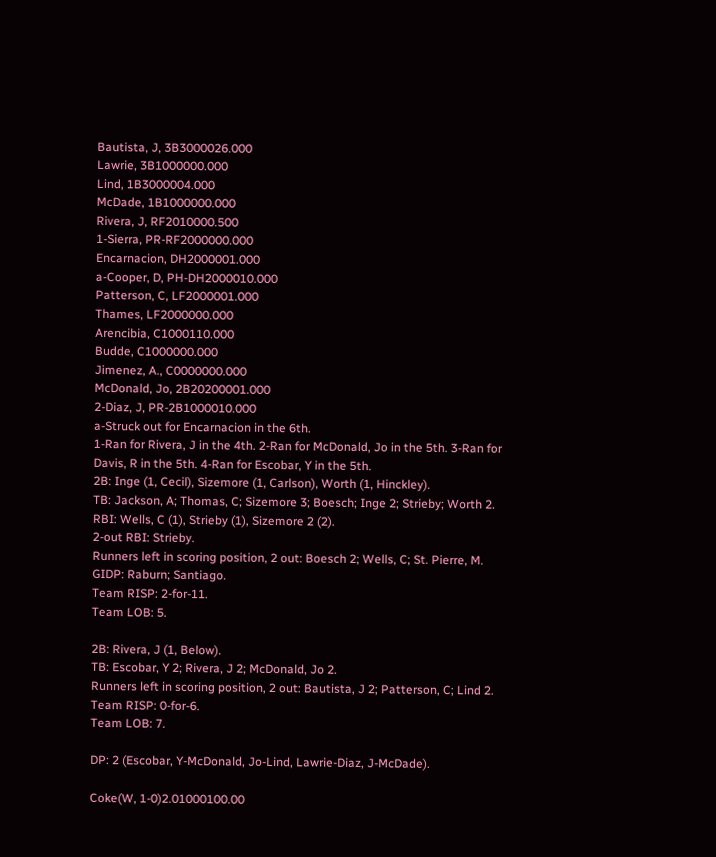Bautista, J, 3B3000026.000
Lawrie, 3B1000000.000
Lind, 1B3000004.000
McDade, 1B1000000.000
Rivera, J, RF2010000.500
1-Sierra, PR-RF2000000.000
Encarnacion, DH2000001.000
a-Cooper, D, PH-DH2000010.000
Patterson, C, LF2000001.000
Thames, LF2000000.000
Arencibia, C1000110.000
Budde, C1000000.000
Jimenez, A., C0000000.000
McDonald, Jo, 2B20200001.000
2-Diaz, J, PR-2B1000010.000
a-Struck out for Encarnacion in the 6th.
1-Ran for Rivera, J in the 4th. 2-Ran for McDonald, Jo in the 5th. 3-Ran for Davis, R in the 5th. 4-Ran for Escobar, Y in the 5th.
2B: Inge (1, Cecil), Sizemore (1, Carlson), Worth (1, Hinckley).
TB: Jackson, A; Thomas, C; Sizemore 3; Boesch; Inge 2; Strieby; Worth 2.
RBI: Wells, C (1), Strieby (1), Sizemore 2 (2).
2-out RBI: Strieby.
Runners left in scoring position, 2 out: Boesch 2; Wells, C; St. Pierre, M.
GIDP: Raburn; Santiago.
Team RISP: 2-for-11.
Team LOB: 5.

2B: Rivera, J (1, Below).
TB: Escobar, Y 2; Rivera, J 2; McDonald, Jo 2.
Runners left in scoring position, 2 out: Bautista, J 2; Patterson, C; Lind 2.
Team RISP: 0-for-6.
Team LOB: 7.

DP: 2 (Escobar, Y-McDonald, Jo-Lind, Lawrie-Diaz, J-McDade).

Coke(W, 1-0)2.01000100.00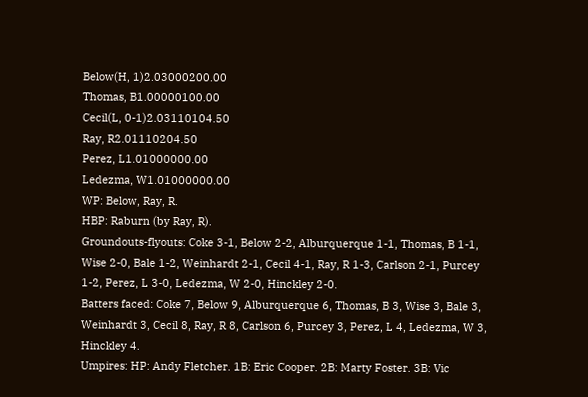Below(H, 1)2.03000200.00
Thomas, B1.00000100.00
Cecil(L, 0-1)2.03110104.50
Ray, R2.01110204.50
Perez, L1.01000000.00
Ledezma, W1.01000000.00
WP: Below, Ray, R.
HBP: Raburn (by Ray, R).
Groundouts-flyouts: Coke 3-1, Below 2-2, Alburquerque 1-1, Thomas, B 1-1, Wise 2-0, Bale 1-2, Weinhardt 2-1, Cecil 4-1, Ray, R 1-3, Carlson 2-1, Purcey 1-2, Perez, L 3-0, Ledezma, W 2-0, Hinckley 2-0.
Batters faced: Coke 7, Below 9, Alburquerque 6, Thomas, B 3, Wise 3, Bale 3, Weinhardt 3, Cecil 8, Ray, R 8, Carlson 6, Purcey 3, Perez, L 4, Ledezma, W 3, Hinckley 4.
Umpires: HP: Andy Fletcher. 1B: Eric Cooper. 2B: Marty Foster. 3B: Vic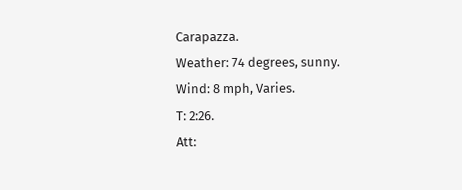Carapazza.
Weather: 74 degrees, sunny.
Wind: 8 mph, Varies.
T: 2:26.
Att: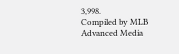3,998.
Compiled by MLB Advanced Media